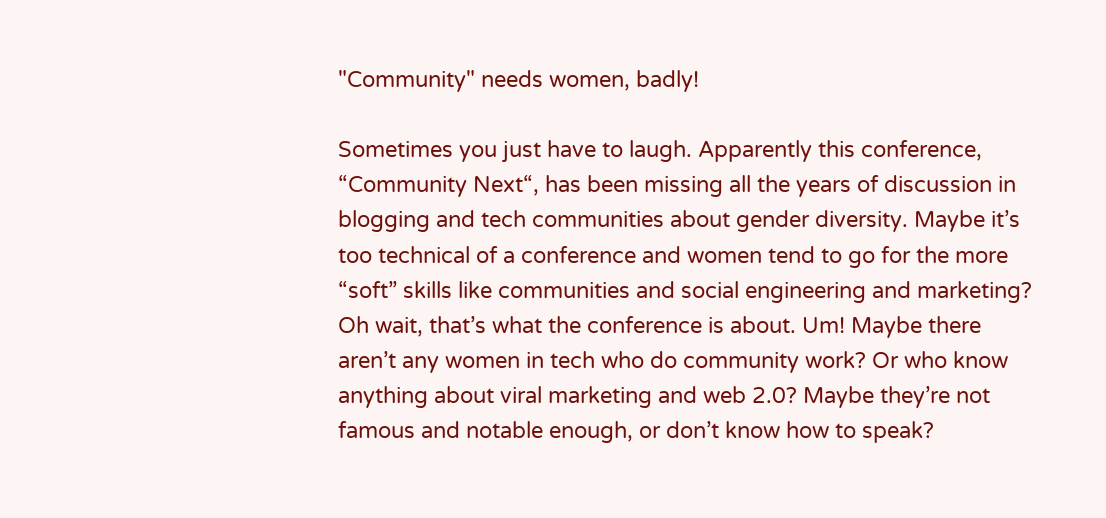"Community" needs women, badly!

Sometimes you just have to laugh. Apparently this conference, “Community Next“, has been missing all the years of discussion in blogging and tech communities about gender diversity. Maybe it’s too technical of a conference and women tend to go for the more “soft” skills like communities and social engineering and marketing? Oh wait, that’s what the conference is about. Um! Maybe there aren’t any women in tech who do community work? Or who know anything about viral marketing and web 2.0? Maybe they’re not famous and notable enough, or don’t know how to speak?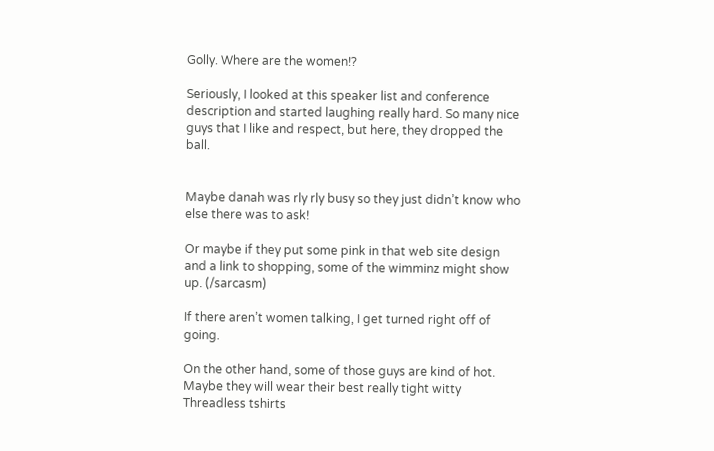Golly. Where are the women!?

Seriously, I looked at this speaker list and conference description and started laughing really hard. So many nice guys that I like and respect, but here, they dropped the ball.


Maybe danah was rly rly busy so they just didn’t know who else there was to ask!

Or maybe if they put some pink in that web site design and a link to shopping, some of the wimminz might show up. (/sarcasm)

If there aren’t women talking, I get turned right off of going.

On the other hand, some of those guys are kind of hot. Maybe they will wear their best really tight witty Threadless tshirts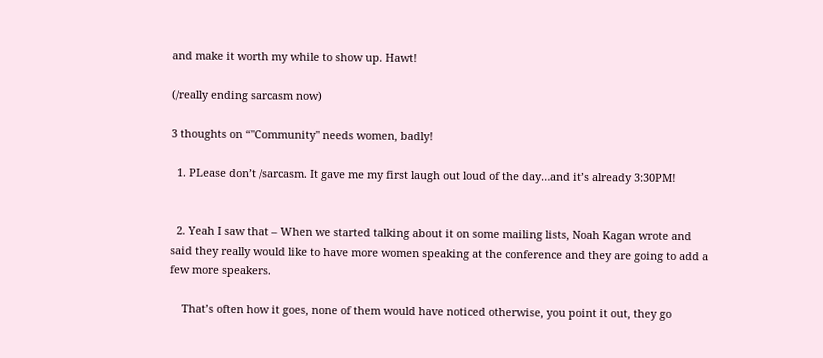and make it worth my while to show up. Hawt!

(/really ending sarcasm now)

3 thoughts on “"Community" needs women, badly!

  1. PLease don’t /sarcasm. It gave me my first laugh out loud of the day…and it’s already 3:30PM!


  2. Yeah I saw that – When we started talking about it on some mailing lists, Noah Kagan wrote and said they really would like to have more women speaking at the conference and they are going to add a few more speakers.

    That’s often how it goes, none of them would have noticed otherwise, you point it out, they go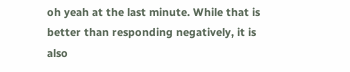oh yeah at the last minute. While that is better than responding negatively, it is also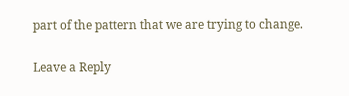part of the pattern that we are trying to change.

Leave a Reply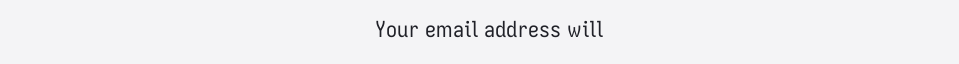Your email address will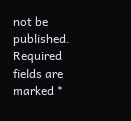not be published. Required fields are marked *